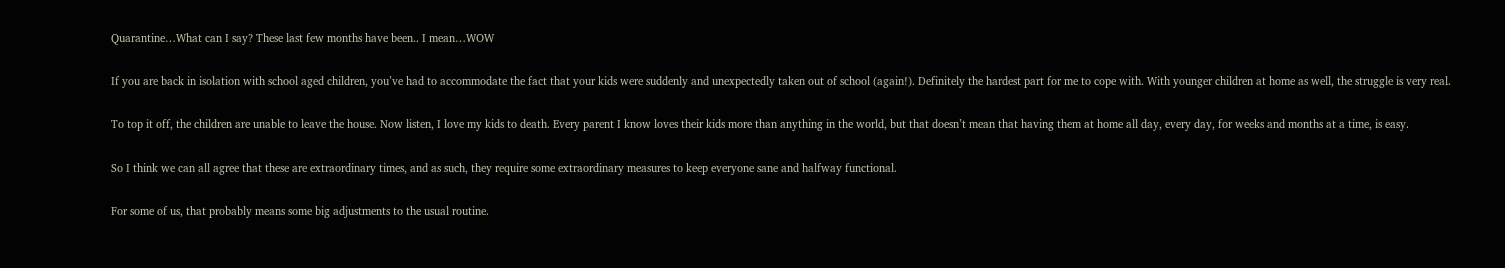Quarantine…What can I say? These last few months have been.. I mean…WOW

If you are back in isolation with school aged children, you’ve had to accommodate the fact that your kids were suddenly and unexpectedly taken out of school (again!). Definitely the hardest part for me to cope with. With younger children at home as well, the struggle is very real.

To top it off, the children are unable to leave the house. Now listen, I love my kids to death. Every parent I know loves their kids more than anything in the world, but that doesn’t mean that having them at home all day, every day, for weeks and months at a time, is easy.

So I think we can all agree that these are extraordinary times, and as such, they require some extraordinary measures to keep everyone sane and halfway functional.

For some of us, that probably means some big adjustments to the usual routine.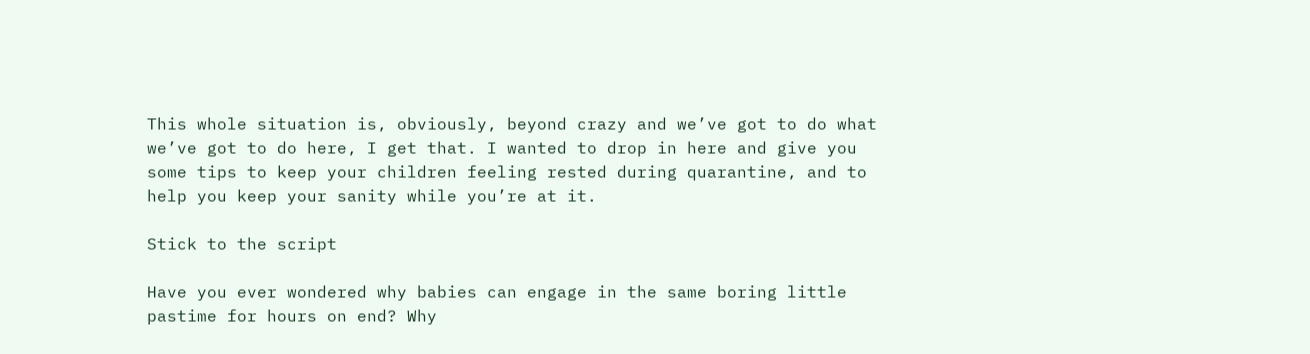This whole situation is, obviously, beyond crazy and we’ve got to do what we’ve got to do here, I get that. I wanted to drop in here and give you some tips to keep your children feeling rested during quarantine, and to help you keep your sanity while you’re at it.

Stick to the script

Have you ever wondered why babies can engage in the same boring little pastime for hours on end? Why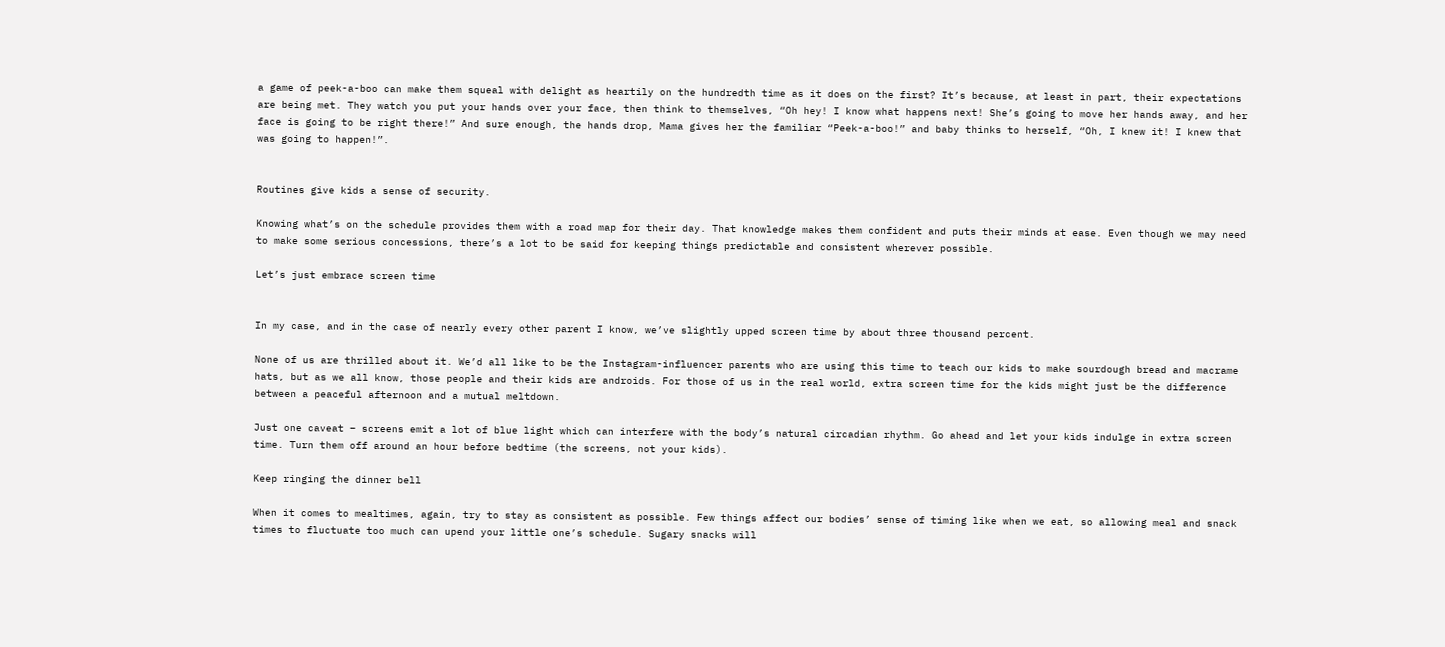a game of peek-a-boo can make them squeal with delight as heartily on the hundredth time as it does on the first? It’s because, at least in part, their expectations are being met. They watch you put your hands over your face, then think to themselves, “Oh hey! I know what happens next! She’s going to move her hands away, and her face is going to be right there!” And sure enough, the hands drop, Mama gives her the familiar “Peek-a-boo!” and baby thinks to herself, “Oh, I knew it! I knew that was going to happen!”.


Routines give kids a sense of security.

Knowing what’s on the schedule provides them with a road map for their day. That knowledge makes them confident and puts their minds at ease. Even though we may need to make some serious concessions, there’s a lot to be said for keeping things predictable and consistent wherever possible.

Let’s just embrace screen time


In my case, and in the case of nearly every other parent I know, we’ve slightly upped screen time by about three thousand percent.

None of us are thrilled about it. We’d all like to be the Instagram-influencer parents who are using this time to teach our kids to make sourdough bread and macrame hats, but as we all know, those people and their kids are androids. For those of us in the real world, extra screen time for the kids might just be the difference between a peaceful afternoon and a mutual meltdown.

Just one caveat – screens emit a lot of blue light which can interfere with the body’s natural circadian rhythm. Go ahead and let your kids indulge in extra screen time. Turn them off around an hour before bedtime (the screens, not your kids).

Keep ringing the dinner bell

When it comes to mealtimes, again, try to stay as consistent as possible. Few things affect our bodies’ sense of timing like when we eat, so allowing meal and snack times to fluctuate too much can upend your little one’s schedule. Sugary snacks will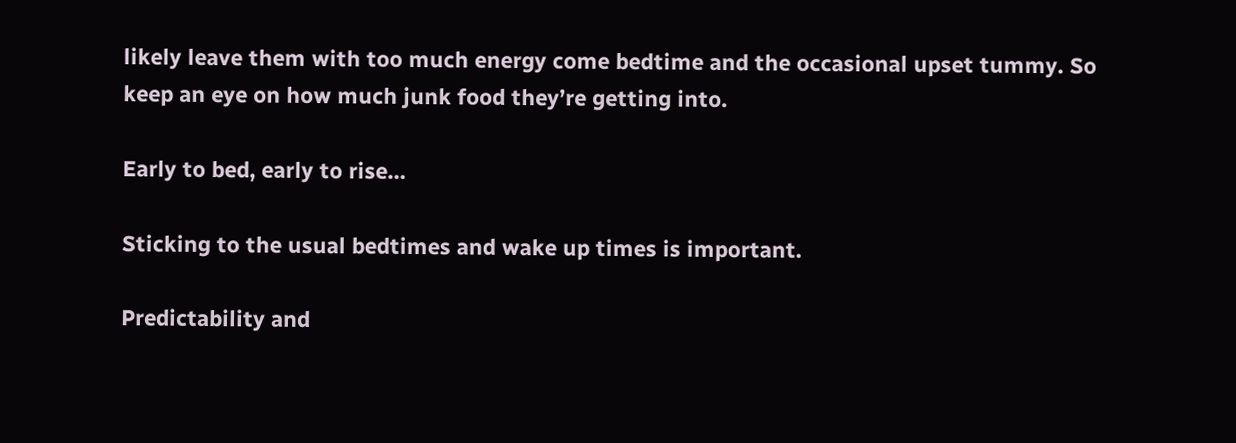likely leave them with too much energy come bedtime and the occasional upset tummy. So keep an eye on how much junk food they’re getting into.

Early to bed, early to rise…

Sticking to the usual bedtimes and wake up times is important.

Predictability and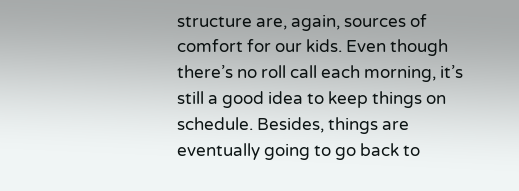structure are, again, sources of comfort for our kids. Even though there’s no roll call each morning, it’s still a good idea to keep things on schedule. Besides, things are eventually going to go back to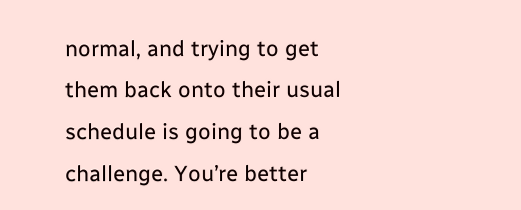normal, and trying to get them back onto their usual schedule is going to be a challenge. You’re better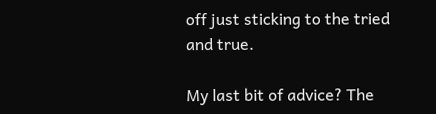off just sticking to the tried and true.

My last bit of advice? The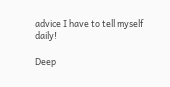advice I have to tell myself daily!

Deep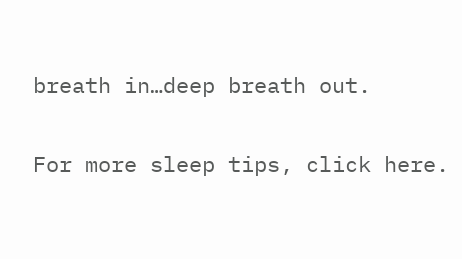breath in…deep breath out.

For more sleep tips, click here.